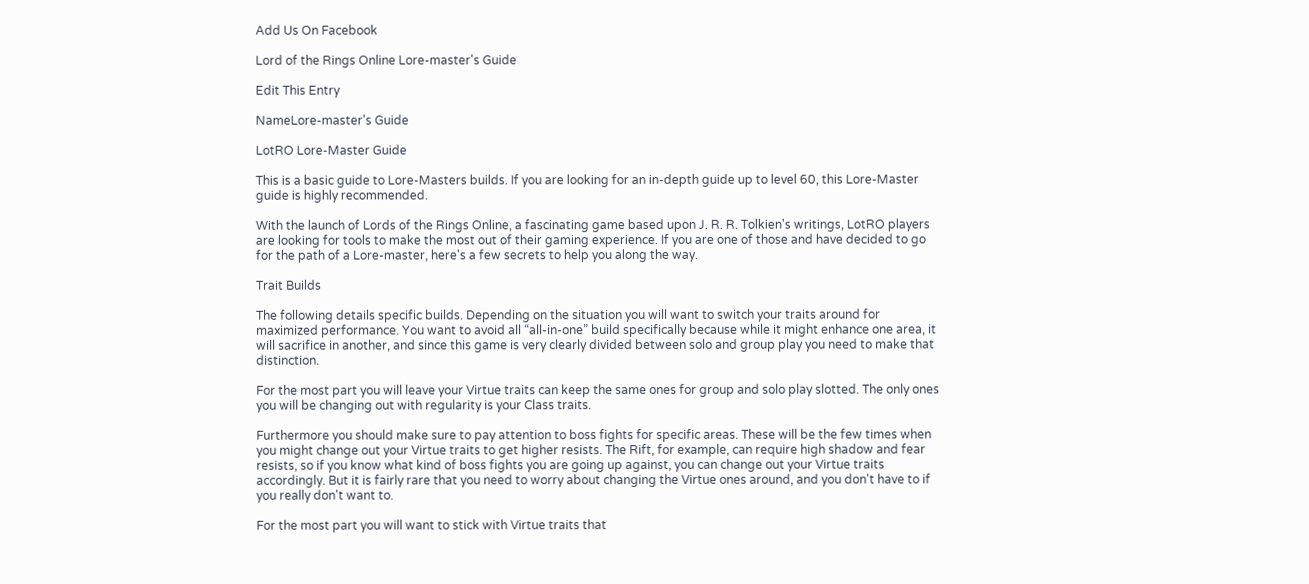Add Us On Facebook

Lord of the Rings Online Lore-master's Guide

Edit This Entry

NameLore-master's Guide

LotRO Lore-Master Guide

This is a basic guide to Lore-Masters builds. If you are looking for an in-depth guide up to level 60, this Lore-Master guide is highly recommended.

With the launch of Lords of the Rings Online, a fascinating game based upon J. R. R. Tolkien's writings, LotRO players are looking for tools to make the most out of their gaming experience. If you are one of those and have decided to go for the path of a Lore-master, here's a few secrets to help you along the way.

Trait Builds

The following details specific builds. Depending on the situation you will want to switch your traits around for maximized performance. You want to avoid all “all-in-one” build specifically because while it might enhance one area, it will sacrifice in another, and since this game is very clearly divided between solo and group play you need to make that distinction.

For the most part you will leave your Virtue traits can keep the same ones for group and solo play slotted. The only ones you will be changing out with regularity is your Class traits.

Furthermore you should make sure to pay attention to boss fights for specific areas. These will be the few times when you might change out your Virtue traits to get higher resists. The Rift, for example, can require high shadow and fear resists, so if you know what kind of boss fights you are going up against, you can change out your Virtue traits accordingly. But it is fairly rare that you need to worry about changing the Virtue ones around, and you don't have to if you really don't want to.

For the most part you will want to stick with Virtue traits that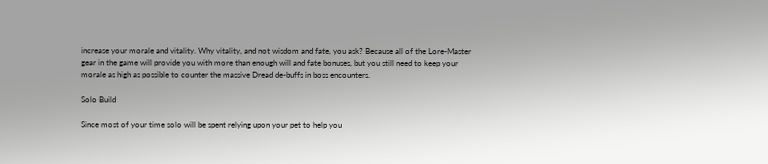increase your morale and vitality. Why vitality, and not wisdom and fate, you ask? Because all of the Lore-Master gear in the game will provide you with more than enough will and fate bonuses, but you still need to keep your morale as high as possible to counter the massive Dread de-buffs in boss encounters.

Solo Build

Since most of your time solo will be spent relying upon your pet to help you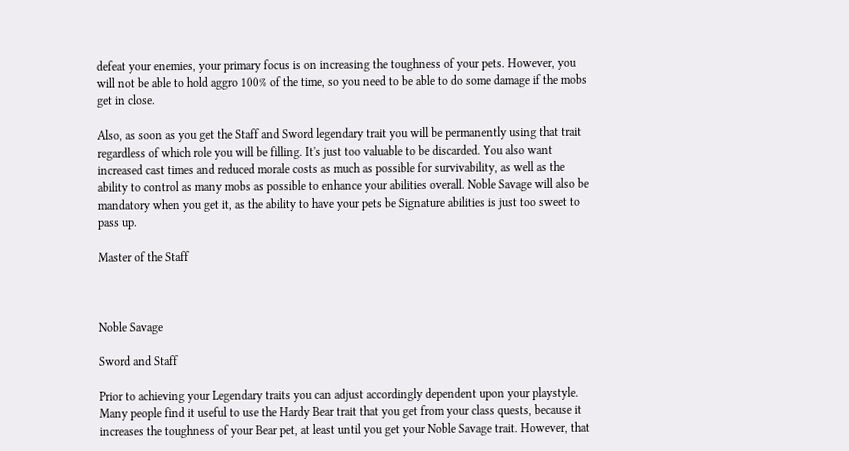defeat your enemies, your primary focus is on increasing the toughness of your pets. However, you will not be able to hold aggro 100% of the time, so you need to be able to do some damage if the mobs get in close.

Also, as soon as you get the Staff and Sword legendary trait you will be permanently using that trait regardless of which role you will be filling. It's just too valuable to be discarded. You also want increased cast times and reduced morale costs as much as possible for survivability, as well as the ability to control as many mobs as possible to enhance your abilities overall. Noble Savage will also be mandatory when you get it, as the ability to have your pets be Signature abilities is just too sweet to pass up.

Master of the Staff



Noble Savage

Sword and Staff

Prior to achieving your Legendary traits you can adjust accordingly dependent upon your playstyle. Many people find it useful to use the Hardy Bear trait that you get from your class quests, because it increases the toughness of your Bear pet, at least until you get your Noble Savage trait. However, that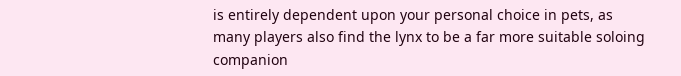is entirely dependent upon your personal choice in pets, as many players also find the lynx to be a far more suitable soloing companion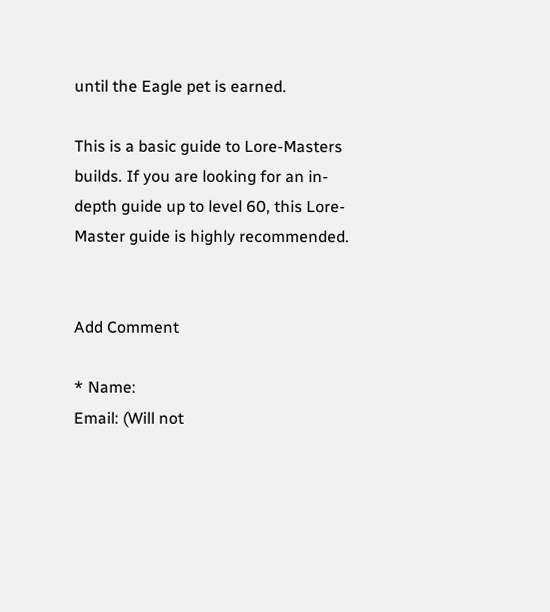until the Eagle pet is earned.

This is a basic guide to Lore-Masters builds. If you are looking for an in-depth guide up to level 60, this Lore-Master guide is highly recommended.


Add Comment

* Name:
Email: (Will not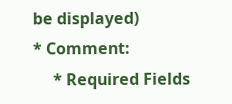be displayed)
* Comment:
     * Required Fields